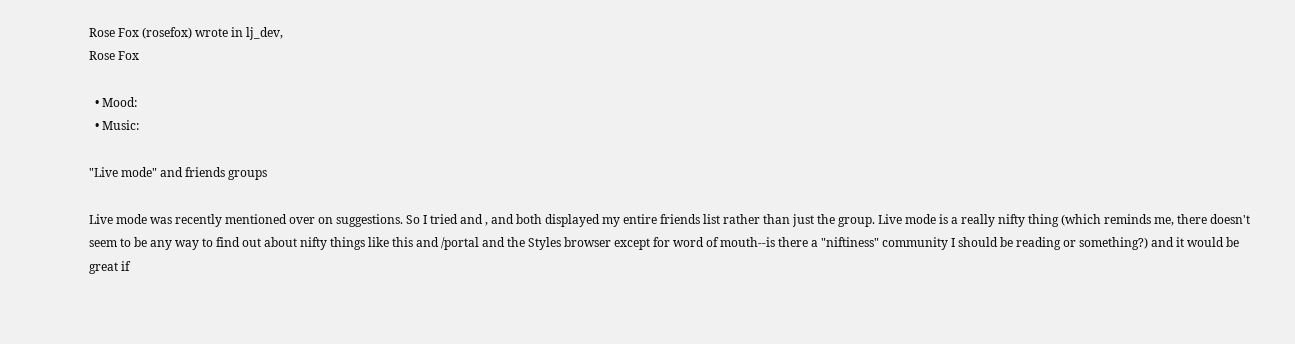Rose Fox (rosefox) wrote in lj_dev,
Rose Fox

  • Mood:
  • Music:

"Live mode" and friends groups

Live mode was recently mentioned over on suggestions. So I tried and , and both displayed my entire friends list rather than just the group. Live mode is a really nifty thing (which reminds me, there doesn't seem to be any way to find out about nifty things like this and /portal and the Styles browser except for word of mouth--is there a "niftiness" community I should be reading or something?) and it would be great if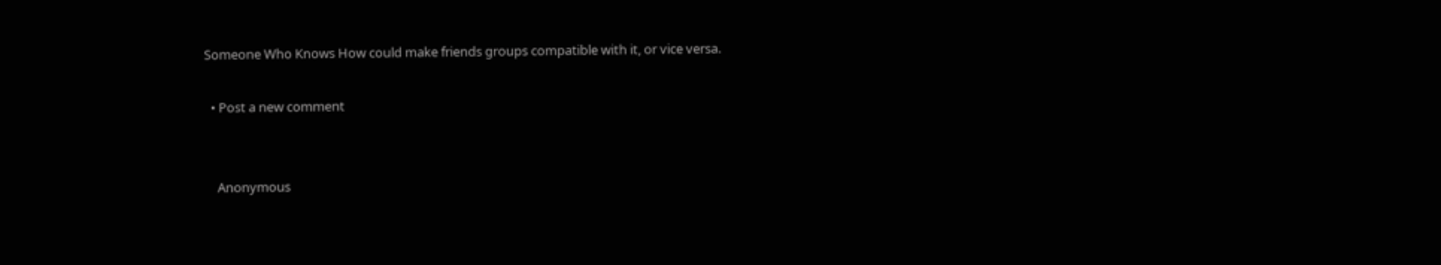Someone Who Knows How could make friends groups compatible with it, or vice versa.

  • Post a new comment


    Anonymous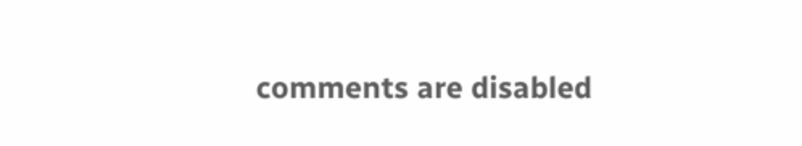comments are disabled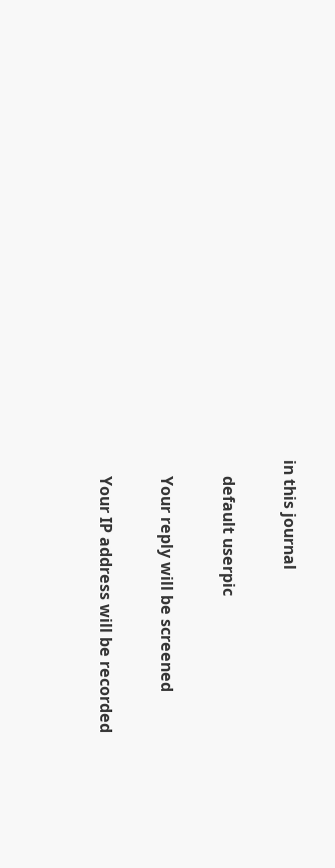in this journal

    default userpic

    Your reply will be screened

    Your IP address will be recorded